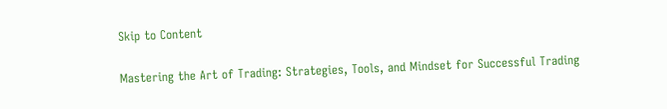Skip to Content

Mastering the Art of Trading: Strategies, Tools, and Mindset for Successful Trading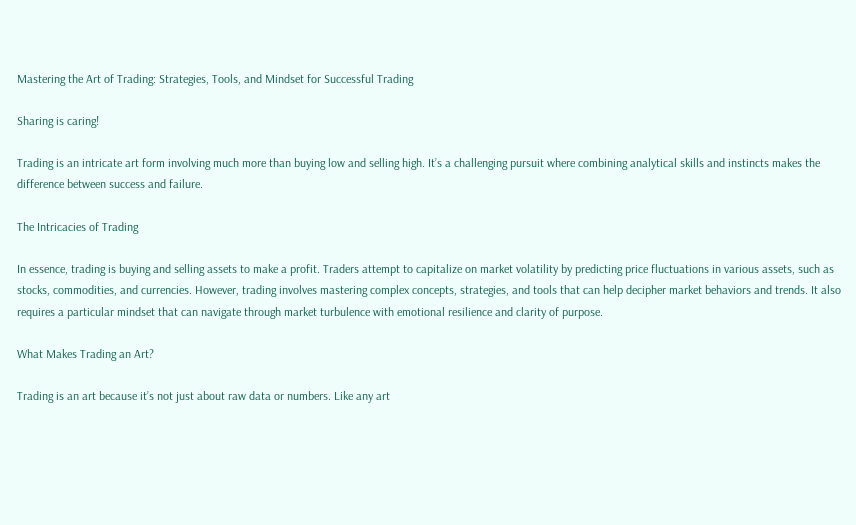Mastering the Art of Trading: Strategies, Tools, and Mindset for Successful Trading

Sharing is caring!

Trading is an intricate art form involving much more than buying low and selling high. It’s a challenging pursuit where combining analytical skills and instincts makes the difference between success and failure.

The Intricacies of Trading

In essence, trading is buying and selling assets to make a profit. Traders attempt to capitalize on market volatility by predicting price fluctuations in various assets, such as stocks, commodities, and currencies. However, trading involves mastering complex concepts, strategies, and tools that can help decipher market behaviors and trends. It also requires a particular mindset that can navigate through market turbulence with emotional resilience and clarity of purpose.

What Makes Trading an Art?

Trading is an art because it’s not just about raw data or numbers. Like any art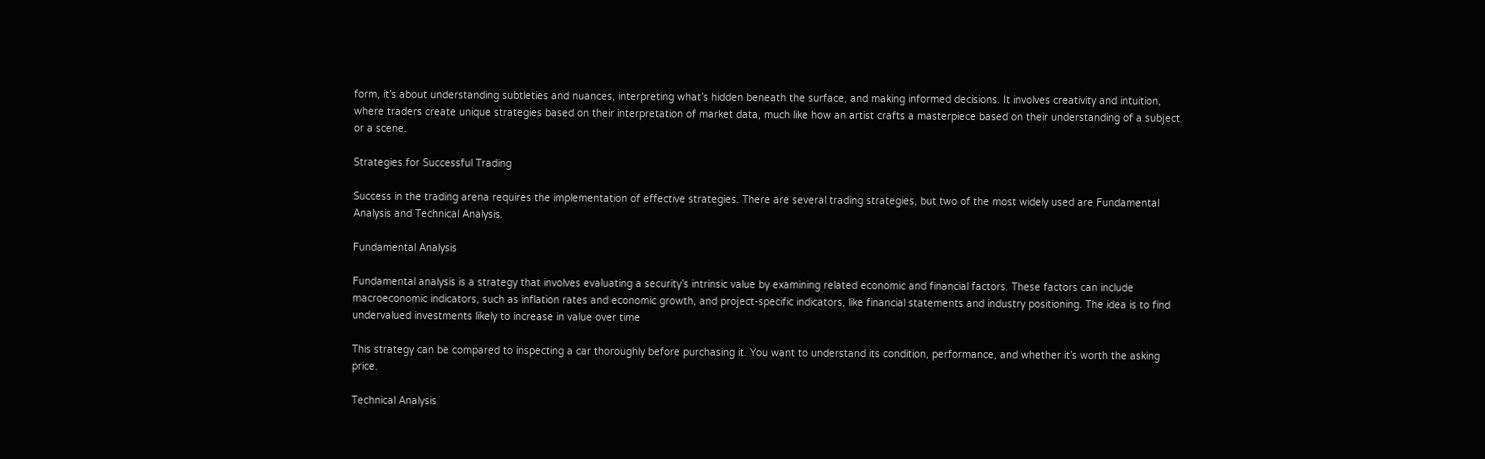form, it’s about understanding subtleties and nuances, interpreting what’s hidden beneath the surface, and making informed decisions. It involves creativity and intuition, where traders create unique strategies based on their interpretation of market data, much like how an artist crafts a masterpiece based on their understanding of a subject or a scene.

Strategies for Successful Trading

Success in the trading arena requires the implementation of effective strategies. There are several trading strategies, but two of the most widely used are Fundamental Analysis and Technical Analysis.

Fundamental Analysis

Fundamental analysis is a strategy that involves evaluating a security’s intrinsic value by examining related economic and financial factors. These factors can include macroeconomic indicators, such as inflation rates and economic growth, and project-specific indicators, like financial statements and industry positioning. The idea is to find undervalued investments likely to increase in value over time

This strategy can be compared to inspecting a car thoroughly before purchasing it. You want to understand its condition, performance, and whether it’s worth the asking price.

Technical Analysis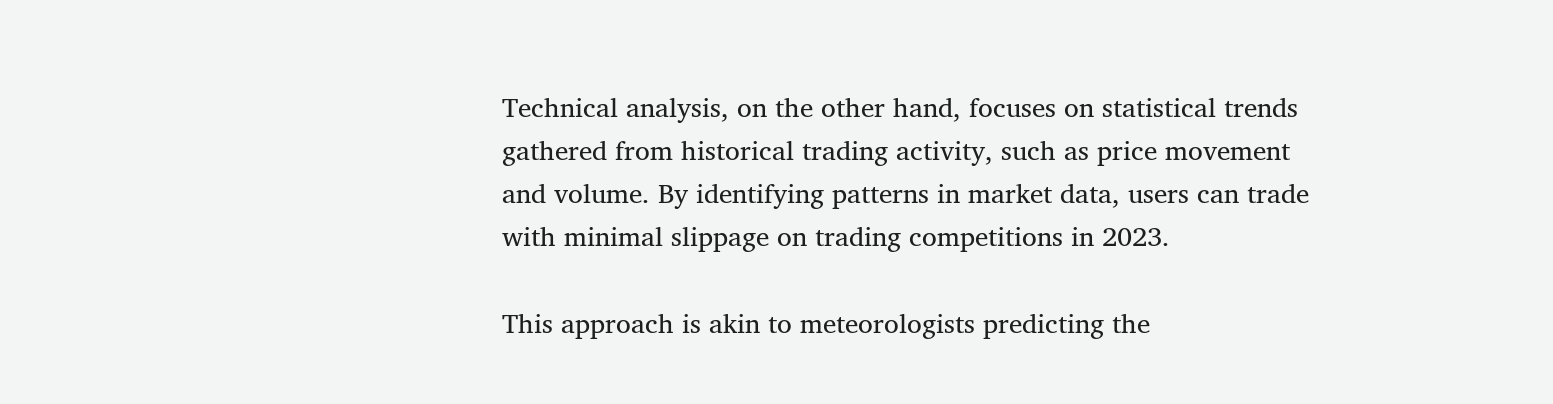Technical analysis, on the other hand, focuses on statistical trends gathered from historical trading activity, such as price movement and volume. By identifying patterns in market data, users can trade with minimal slippage on trading competitions in 2023.

This approach is akin to meteorologists predicting the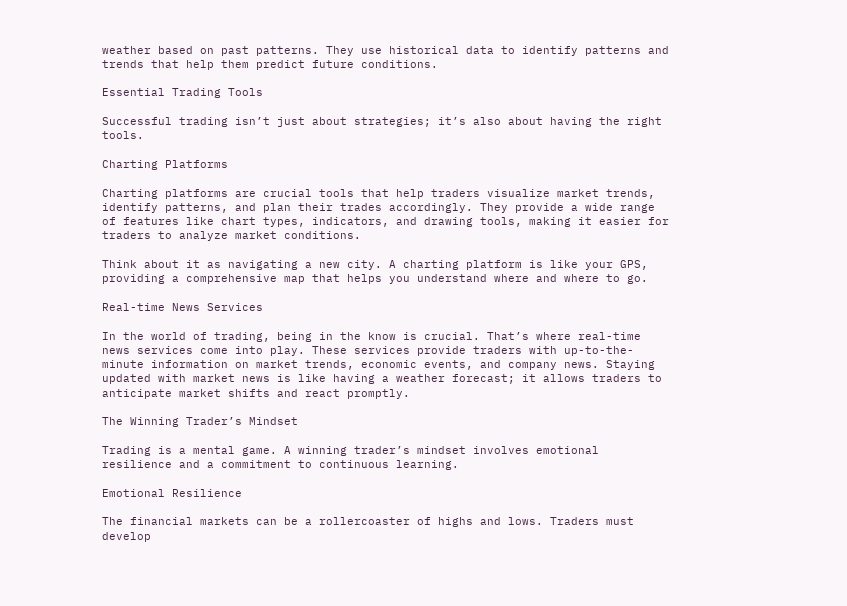weather based on past patterns. They use historical data to identify patterns and trends that help them predict future conditions.

Essential Trading Tools

Successful trading isn’t just about strategies; it’s also about having the right tools.

Charting Platforms

Charting platforms are crucial tools that help traders visualize market trends, identify patterns, and plan their trades accordingly. They provide a wide range of features like chart types, indicators, and drawing tools, making it easier for traders to analyze market conditions.

Think about it as navigating a new city. A charting platform is like your GPS, providing a comprehensive map that helps you understand where and where to go.

Real-time News Services

In the world of trading, being in the know is crucial. That’s where real-time news services come into play. These services provide traders with up-to-the-minute information on market trends, economic events, and company news. Staying updated with market news is like having a weather forecast; it allows traders to anticipate market shifts and react promptly.

The Winning Trader’s Mindset

Trading is a mental game. A winning trader’s mindset involves emotional resilience and a commitment to continuous learning.

Emotional Resilience

The financial markets can be a rollercoaster of highs and lows. Traders must develop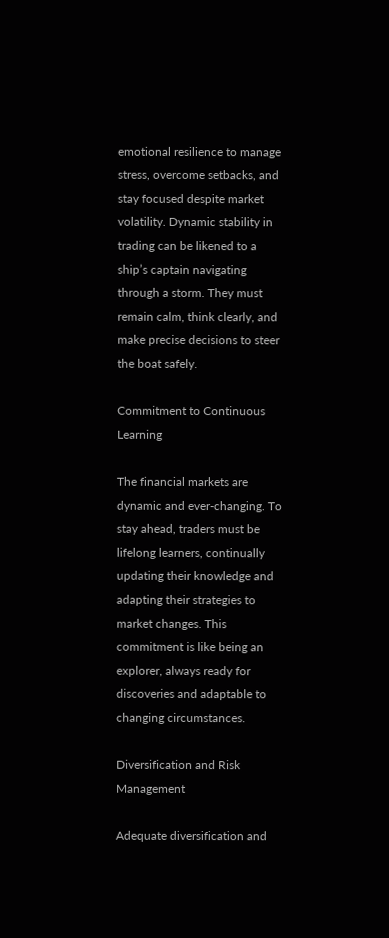emotional resilience to manage stress, overcome setbacks, and stay focused despite market volatility. Dynamic stability in trading can be likened to a ship’s captain navigating through a storm. They must remain calm, think clearly, and make precise decisions to steer the boat safely.

Commitment to Continuous Learning

The financial markets are dynamic and ever-changing. To stay ahead, traders must be lifelong learners, continually updating their knowledge and adapting their strategies to market changes. This commitment is like being an explorer, always ready for discoveries and adaptable to changing circumstances.

Diversification and Risk Management

Adequate diversification and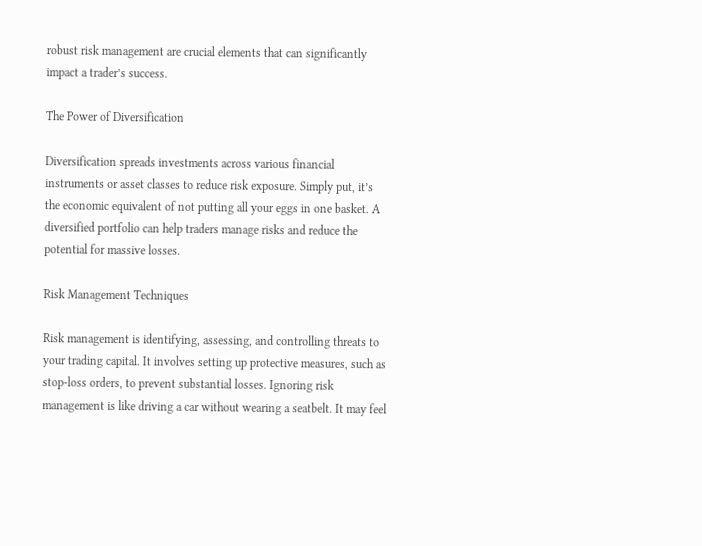robust risk management are crucial elements that can significantly impact a trader’s success.

The Power of Diversification

Diversification spreads investments across various financial instruments or asset classes to reduce risk exposure. Simply put, it’s the economic equivalent of not putting all your eggs in one basket. A diversified portfolio can help traders manage risks and reduce the potential for massive losses.

Risk Management Techniques

Risk management is identifying, assessing, and controlling threats to your trading capital. It involves setting up protective measures, such as stop-loss orders, to prevent substantial losses. Ignoring risk management is like driving a car without wearing a seatbelt. It may feel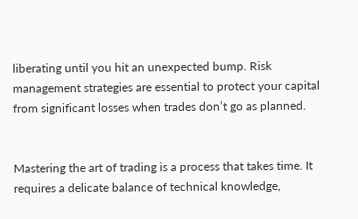liberating until you hit an unexpected bump. Risk management strategies are essential to protect your capital from significant losses when trades don’t go as planned.


Mastering the art of trading is a process that takes time. It requires a delicate balance of technical knowledge,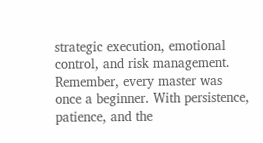strategic execution, emotional control, and risk management. Remember, every master was once a beginner. With persistence, patience, and the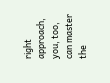right approach, you, too, can master the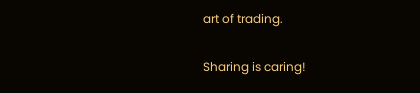art of trading.

Sharing is caring!